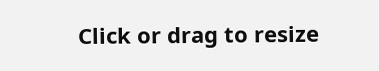Click or drag to resize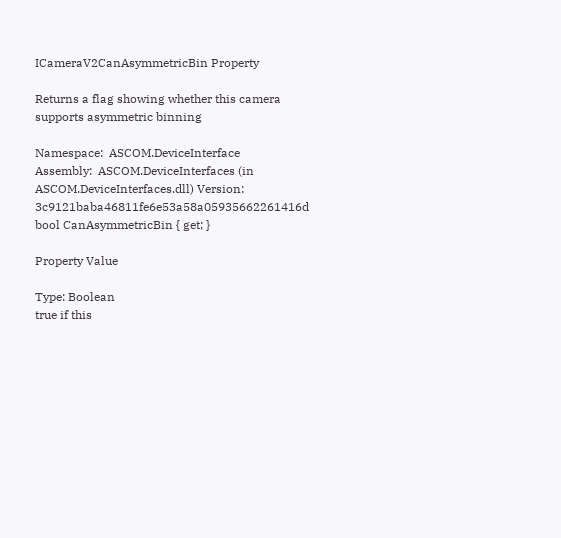ICameraV2CanAsymmetricBin Property

Returns a flag showing whether this camera supports asymmetric binning

Namespace:  ASCOM.DeviceInterface
Assembly:  ASCOM.DeviceInterfaces (in ASCOM.DeviceInterfaces.dll) Version: 3c9121baba46811fe6e53a58a05935662261416d
bool CanAsymmetricBin { get; }

Property Value

Type: Boolean
true if this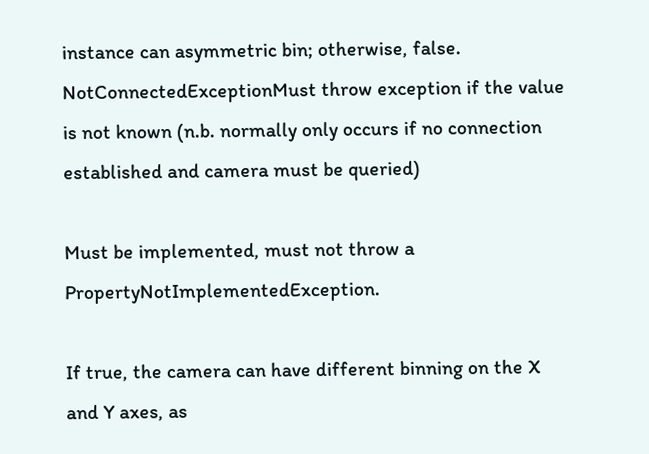instance can asymmetric bin; otherwise, false.
NotConnectedExceptionMust throw exception if the value is not known (n.b. normally only occurs if no connection established and camera must be queried)

Must be implemented, must not throw a PropertyNotImplementedException.

If true, the camera can have different binning on the X and Y axes, as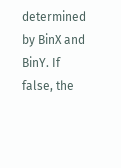determined by BinX and BinY. If false, the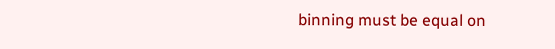binning must be equal on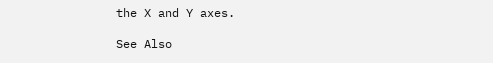the X and Y axes.

See Also